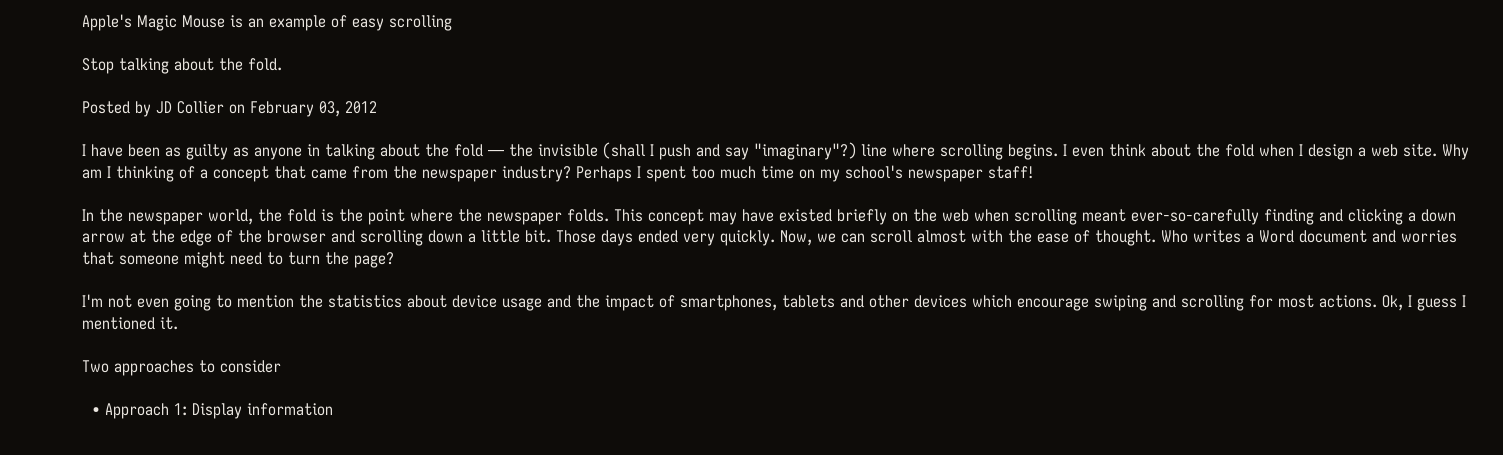Apple's Magic Mouse is an example of easy scrolling

Stop talking about the fold.

Posted by JD Collier on February 03, 2012

I have been as guilty as anyone in talking about the fold — the invisible (shall I push and say "imaginary"?) line where scrolling begins. I even think about the fold when I design a web site. Why am I thinking of a concept that came from the newspaper industry? Perhaps I spent too much time on my school's newspaper staff!

In the newspaper world, the fold is the point where the newspaper folds. This concept may have existed briefly on the web when scrolling meant ever-so-carefully finding and clicking a down arrow at the edge of the browser and scrolling down a little bit. Those days ended very quickly. Now, we can scroll almost with the ease of thought. Who writes a Word document and worries that someone might need to turn the page?

I'm not even going to mention the statistics about device usage and the impact of smartphones, tablets and other devices which encourage swiping and scrolling for most actions. Ok, I guess I mentioned it.

Two approaches to consider

  • Approach 1: Display information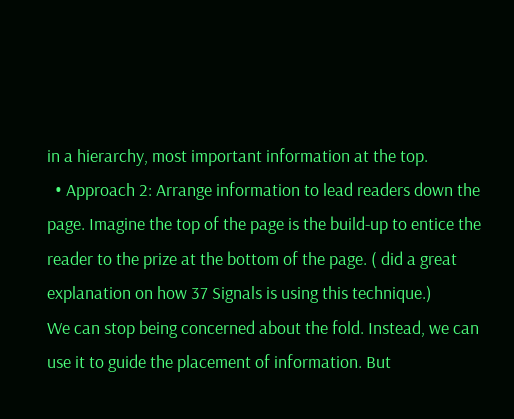in a hierarchy, most important information at the top.
  • Approach 2: Arrange information to lead readers down the page. Imagine the top of the page is the build-up to entice the reader to the prize at the bottom of the page. ( did a great  explanation on how 37 Signals is using this technique.)
We can stop being concerned about the fold. Instead, we can use it to guide the placement of information. But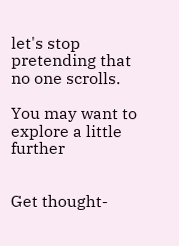let's stop pretending that no one scrolls.

You may want to explore a little further


Get thought-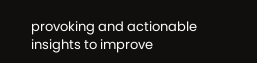provoking and actionable insights to improve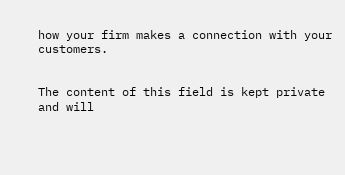how your firm makes a connection with your customers.


The content of this field is kept private and will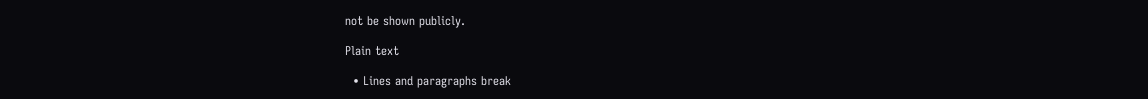not be shown publicly.

Plain text

  • Lines and paragraphs break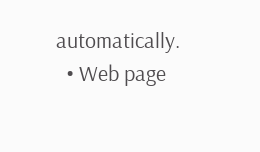automatically.
  • Web page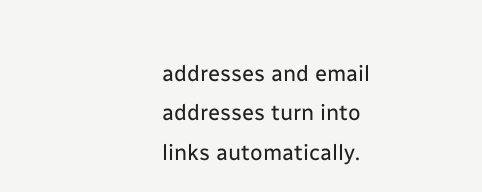addresses and email addresses turn into links automatically.